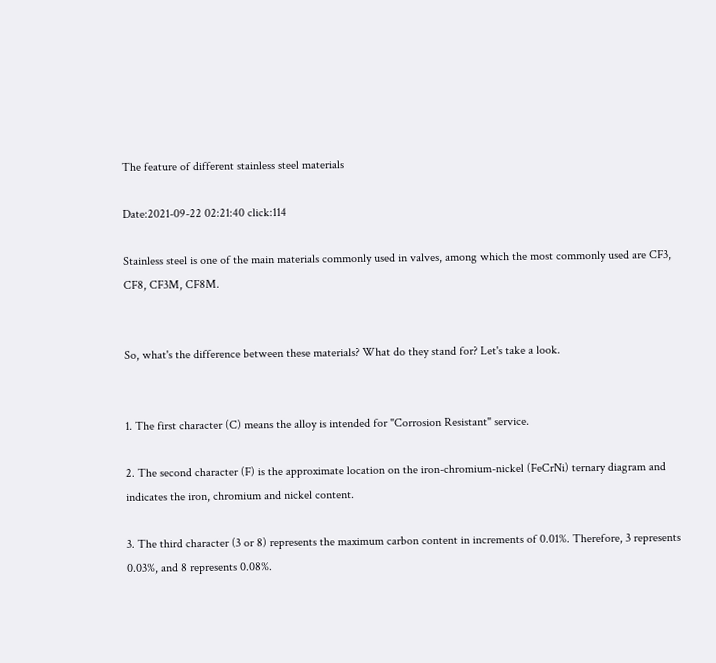The feature of different stainless steel materials

Date:2021-09-22 02:21:40 click:114

Stainless steel is one of the main materials commonly used in valves, among which the most commonly used are CF3, CF8, CF3M, CF8M.


So, what's the difference between these materials? What do they stand for? Let's take a look.


1. The first character (C) means the alloy is intended for "Corrosion Resistant" service.

2. The second character (F) is the approximate location on the iron-chromium-nickel (FeCrNi) ternary diagram and indicates the iron, chromium and nickel content.

3. The third character (3 or 8) represents the maximum carbon content in increments of 0.01%. Therefore, 3 represents 0.03%, and 8 represents 0.08%.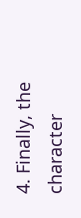4. Finally, the character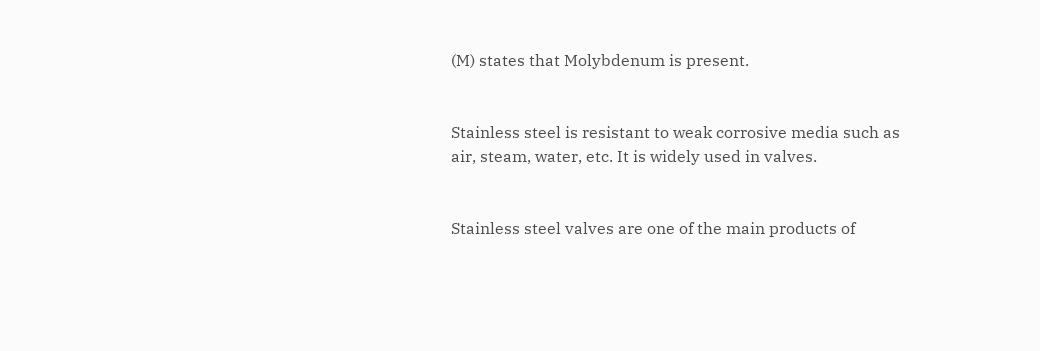(M) states that Molybdenum is present.


Stainless steel is resistant to weak corrosive media such as air, steam, water, etc. It is widely used in valves.


Stainless steel valves are one of the main products of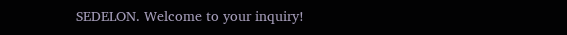SEDELON. Welcome to your inquiry!